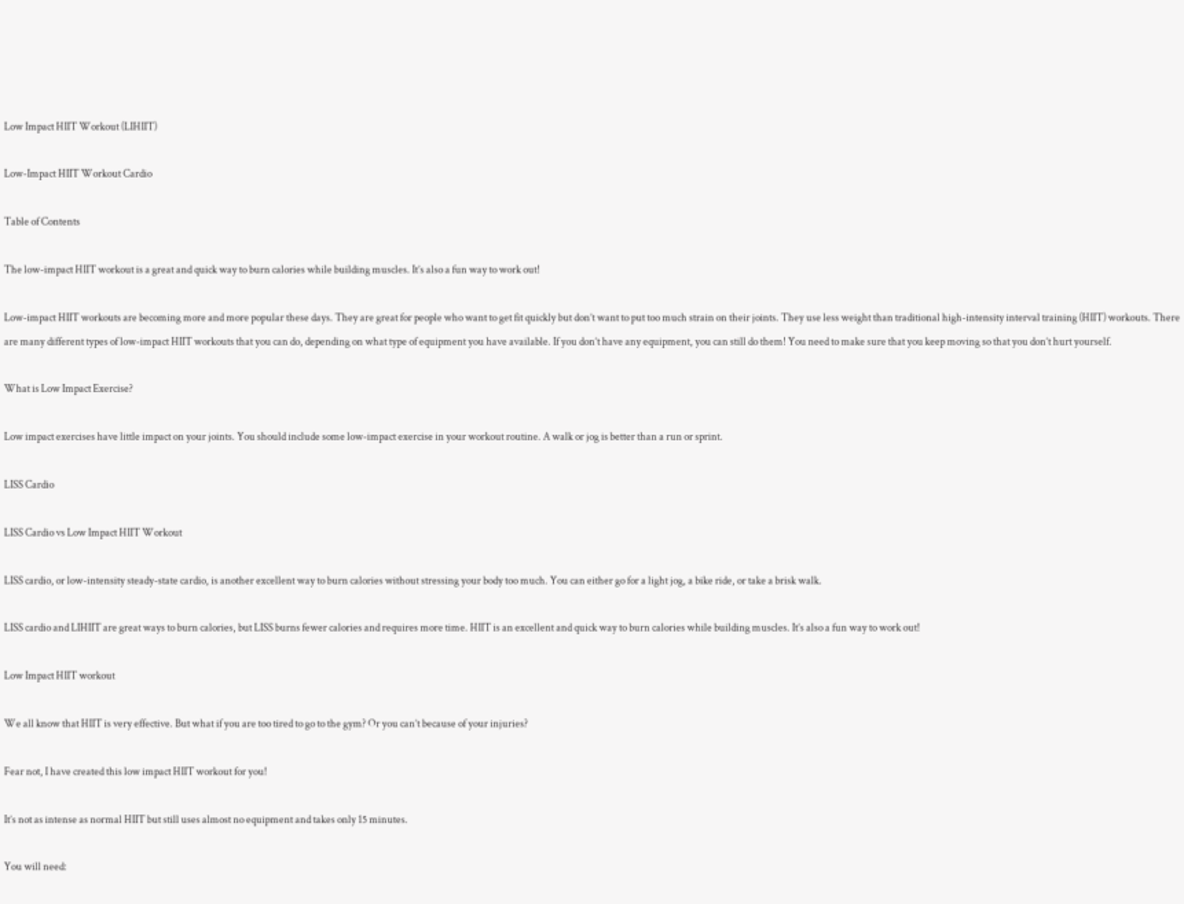Low Impact HIIT Workout (LIHIIT)

Low-Impact HIIT Workout Cardio

Table of Contents

The low-impact HIIT workout is a great and quick way to burn calories while building muscles. It’s also a fun way to work out!

Low-impact HIIT workouts are becoming more and more popular these days. They are great for people who want to get fit quickly but don’t want to put too much strain on their joints. They use less weight than traditional high-intensity interval training (HIIT) workouts. There are many different types of low-impact HIIT workouts that you can do, depending on what type of equipment you have available. If you don’t have any equipment, you can still do them! You need to make sure that you keep moving so that you don’t hurt yourself.

What is Low Impact Exercise?

Low impact exercises have little impact on your joints. You should include some low-impact exercise in your workout routine. A walk or jog is better than a run or sprint.

LISS Cardio

LISS Cardio vs Low Impact HIIT Workout

LISS cardio, or low-intensity steady-state cardio, is another excellent way to burn calories without stressing your body too much. You can either go for a light jog, a bike ride, or take a brisk walk.

LISS cardio and LIHIIT are great ways to burn calories, but LISS burns fewer calories and requires more time. HIIT is an excellent and quick way to burn calories while building muscles. It’s also a fun way to work out!

Low Impact HIIT workout

We all know that HIIT is very effective. But what if you are too tired to go to the gym? Or you can’t because of your injuries?

Fear not, I have created this low impact HIIT workout for you!

It’s not as intense as normal HIIT but still uses almost no equipment and takes only 15 minutes.

You will need: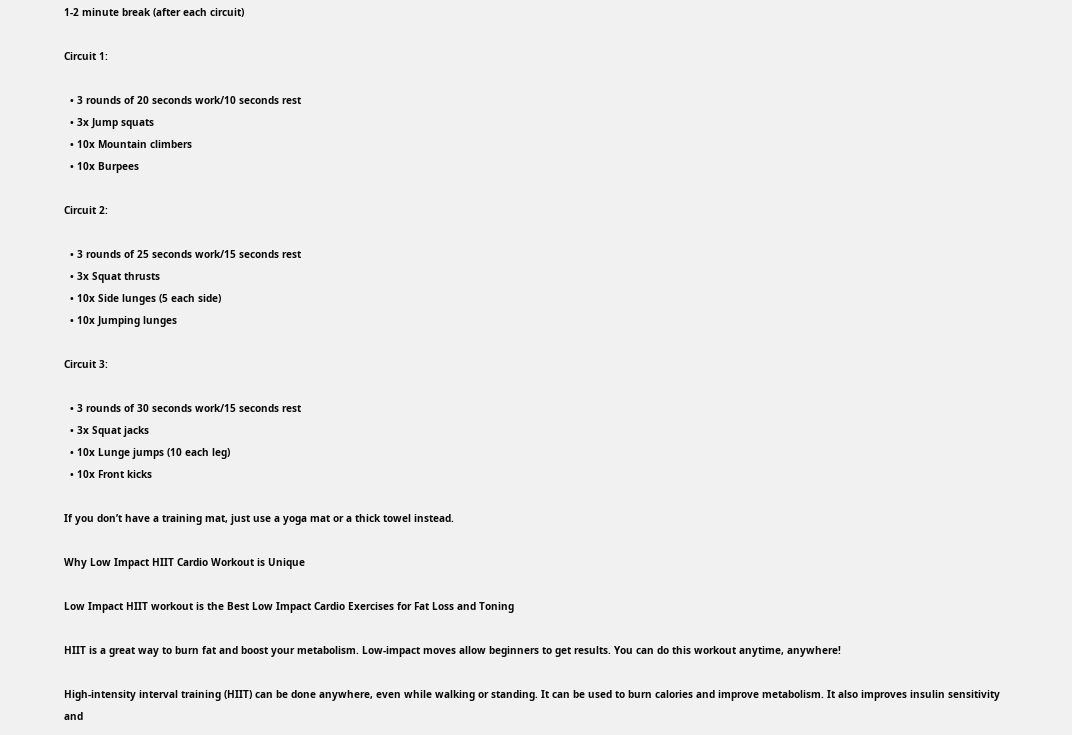1-2 minute break (after each circuit)

Circuit 1:

  • 3 rounds of 20 seconds work/10 seconds rest
  • 3x Jump squats
  • 10x Mountain climbers
  • 10x Burpees

Circuit 2:

  • 3 rounds of 25 seconds work/15 seconds rest
  • 3x Squat thrusts
  • 10x Side lunges (5 each side)
  • 10x Jumping lunges

Circuit 3:

  • 3 rounds of 30 seconds work/15 seconds rest
  • 3x Squat jacks
  • 10x Lunge jumps (10 each leg)
  • 10x Front kicks

If you don’t have a training mat, just use a yoga mat or a thick towel instead.

Why Low Impact HIIT Cardio Workout is Unique

Low Impact HIIT workout is the Best Low Impact Cardio Exercises for Fat Loss and Toning

HIIT is a great way to burn fat and boost your metabolism. Low-impact moves allow beginners to get results. You can do this workout anytime, anywhere!

High-intensity interval training (HIIT) can be done anywhere, even while walking or standing. It can be used to burn calories and improve metabolism. It also improves insulin sensitivity and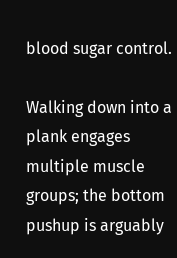blood sugar control.

Walking down into a plank engages multiple muscle groups; the bottom pushup is arguably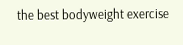the best bodyweight exercise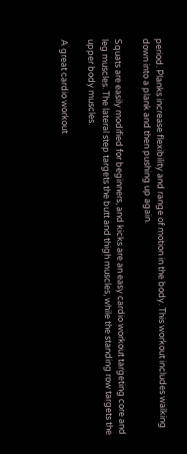period. Planks increase flexibility and range of motion in the body. This workout includes walking down into a plank and then pushing up again.

Squats are easily modified for beginners, and kicks are an easy cardio workout targeting core and leg muscles. The lateral step targets the butt and thigh muscles, while the standing row targets the upper body muscles.

A great cardio workout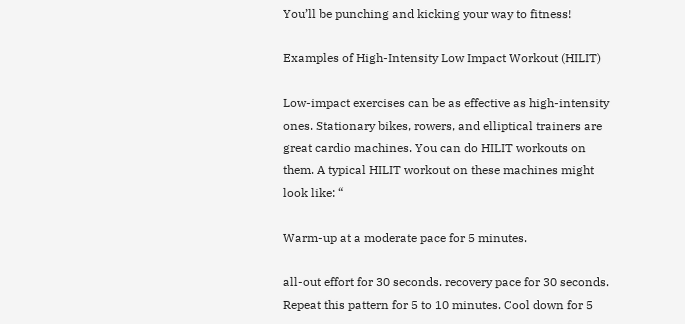You’ll be punching and kicking your way to fitness!

Examples of High-Intensity Low Impact Workout (HILIT)

Low-impact exercises can be as effective as high-intensity ones. Stationary bikes, rowers, and elliptical trainers are great cardio machines. You can do HILIT workouts on them. A typical HILIT workout on these machines might look like: “

Warm-up at a moderate pace for 5 minutes.

all-out effort for 30 seconds. recovery pace for 30 seconds. Repeat this pattern for 5 to 10 minutes. Cool down for 5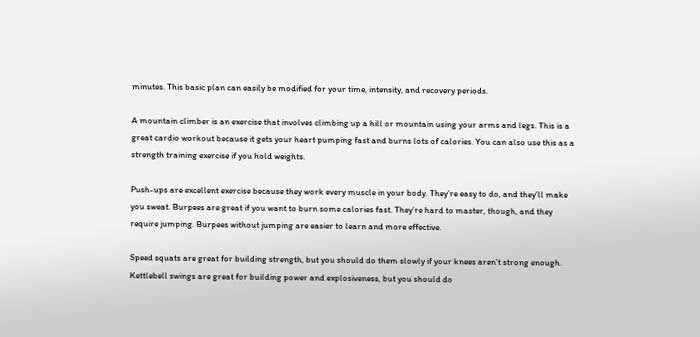minutes. This basic plan can easily be modified for your time, intensity, and recovery periods.

A mountain climber is an exercise that involves climbing up a hill or mountain using your arms and legs. This is a great cardio workout because it gets your heart pumping fast and burns lots of calories. You can also use this as a strength training exercise if you hold weights.

Push-ups are excellent exercise because they work every muscle in your body. They’re easy to do, and they’ll make you sweat. Burpees are great if you want to burn some calories fast. They’re hard to master, though, and they require jumping. Burpees without jumping are easier to learn and more effective.

Speed squats are great for building strength, but you should do them slowly if your knees aren’t strong enough. Kettlebell swings are great for building power and explosiveness, but you should do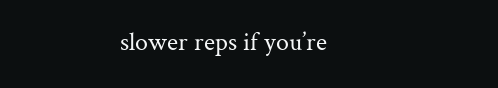slower reps if you’re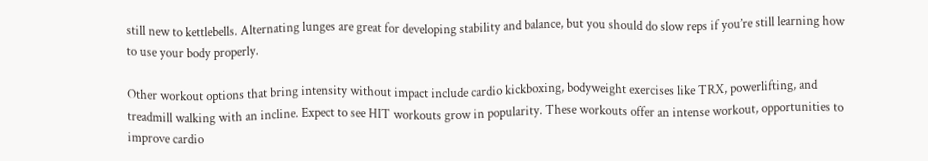still new to kettlebells. Alternating lunges are great for developing stability and balance, but you should do slow reps if you’re still learning how to use your body properly.

Other workout options that bring intensity without impact include cardio kickboxing, bodyweight exercises like TRX, powerlifting, and treadmill walking with an incline. Expect to see HIT workouts grow in popularity. These workouts offer an intense workout, opportunities to improve cardio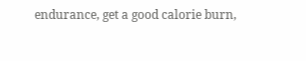endurance, get a good calorie burn,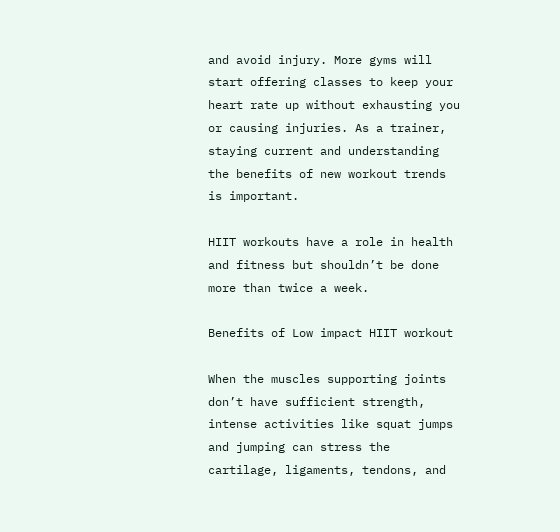and avoid injury. More gyms will start offering classes to keep your heart rate up without exhausting you or causing injuries. As a trainer, staying current and understanding the benefits of new workout trends is important.

HIIT workouts have a role in health and fitness but shouldn’t be done more than twice a week.

Benefits of Low impact HIIT workout

When the muscles supporting joints don’t have sufficient strength, intense activities like squat jumps and jumping can stress the cartilage, ligaments, tendons, and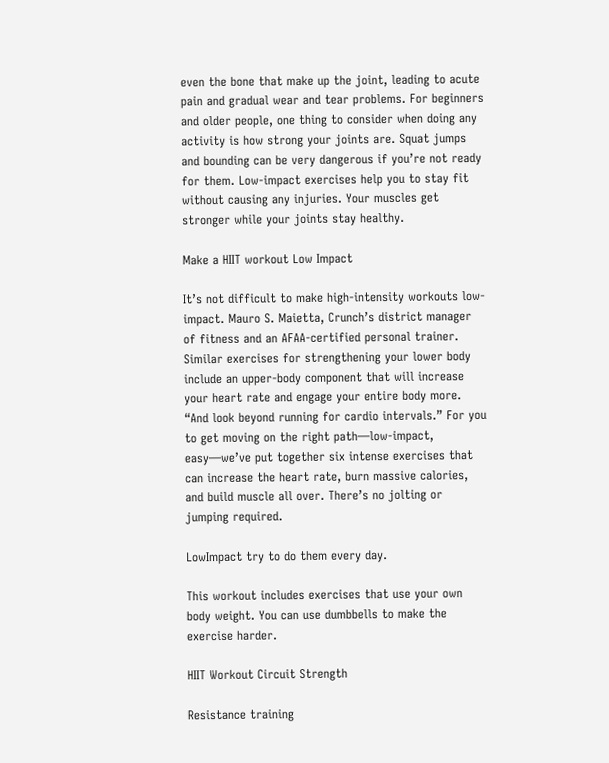even the bone that make up the joint, leading to acute pain and gradual wear and tear problems. For beginners and older people, one thing to consider when doing any activity is how strong your joints are. Squat jumps and bounding can be very dangerous if you’re not ready for them. Low-impact exercises help you to stay fit without causing any injuries. Your muscles get stronger while your joints stay healthy.

Make a HIIT workout Low Impact

It’s not difficult to make high-intensity workouts low-impact. Mauro S. Maietta, Crunch’s district manager of fitness and an AFAA-certified personal trainer. Similar exercises for strengthening your lower body include an upper-body component that will increase your heart rate and engage your entire body more. “And look beyond running for cardio intervals.” For you to get moving on the right path—low-impact, easy—we’ve put together six intense exercises that can increase the heart rate, burn massive calories, and build muscle all over. There’s no jolting or jumping required.

LowImpact try to do them every day.

This workout includes exercises that use your own body weight. You can use dumbbells to make the exercise harder.

HIIT Workout Circuit Strength

Resistance training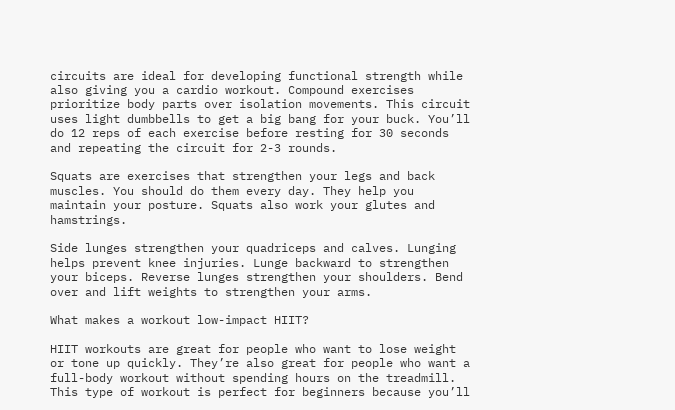circuits are ideal for developing functional strength while also giving you a cardio workout. Compound exercises prioritize body parts over isolation movements. This circuit uses light dumbbells to get a big bang for your buck. You’ll do 12 reps of each exercise before resting for 30 seconds and repeating the circuit for 2-3 rounds.

Squats are exercises that strengthen your legs and back muscles. You should do them every day. They help you maintain your posture. Squats also work your glutes and hamstrings.

Side lunges strengthen your quadriceps and calves. Lunging helps prevent knee injuries. Lunge backward to strengthen your biceps. Reverse lunges strengthen your shoulders. Bend over and lift weights to strengthen your arms.

What makes a workout low-impact HIIT?

HIIT workouts are great for people who want to lose weight or tone up quickly. They’re also great for people who want a full-body workout without spending hours on the treadmill. This type of workout is perfect for beginners because you’ll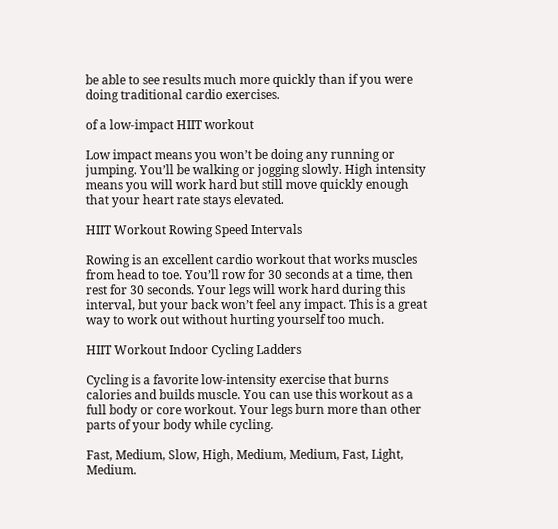be able to see results much more quickly than if you were doing traditional cardio exercises.

of a low-impact HIIT workout

Low impact means you won’t be doing any running or jumping. You’ll be walking or jogging slowly. High intensity means you will work hard but still move quickly enough that your heart rate stays elevated.

HIIT Workout Rowing Speed Intervals

Rowing is an excellent cardio workout that works muscles from head to toe. You’ll row for 30 seconds at a time, then rest for 30 seconds. Your legs will work hard during this interval, but your back won’t feel any impact. This is a great way to work out without hurting yourself too much.

HIIT Workout Indoor Cycling Ladders

Cycling is a favorite low-intensity exercise that burns calories and builds muscle. You can use this workout as a full body or core workout. Your legs burn more than other parts of your body while cycling.

Fast, Medium, Slow, High, Medium, Medium, Fast, Light, Medium.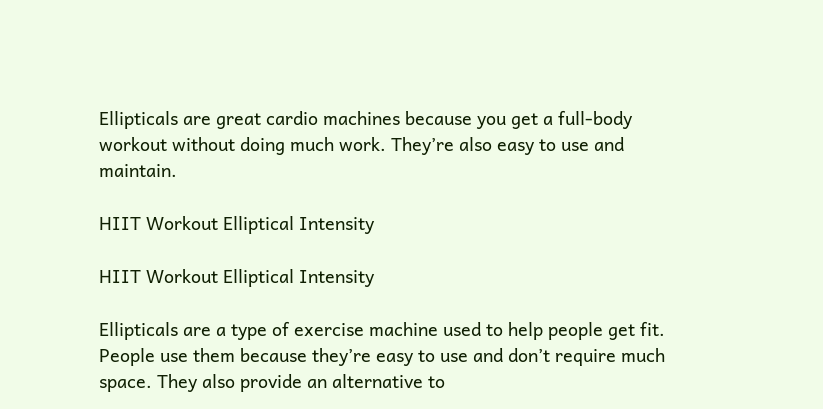Ellipticals are great cardio machines because you get a full-body workout without doing much work. They’re also easy to use and maintain.

HIIT Workout Elliptical Intensity

HIIT Workout Elliptical Intensity

Ellipticals are a type of exercise machine used to help people get fit. People use them because they’re easy to use and don’t require much space. They also provide an alternative to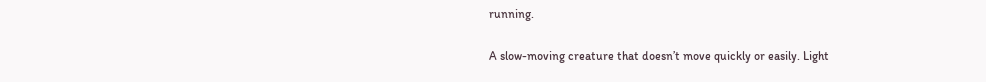running.

A slow-moving creature that doesn’t move quickly or easily. Light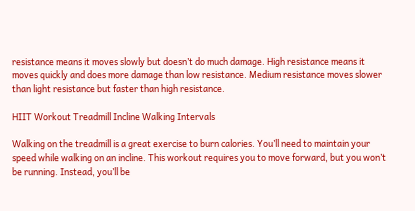resistance means it moves slowly but doesn’t do much damage. High resistance means it moves quickly and does more damage than low resistance. Medium resistance moves slower than light resistance but faster than high resistance.

HIIT Workout Treadmill Incline Walking Intervals

Walking on the treadmill is a great exercise to burn calories. You’ll need to maintain your speed while walking on an incline. This workout requires you to move forward, but you won’t be running. Instead, you’ll be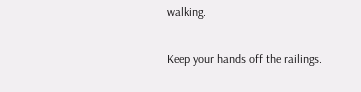walking.

Keep your hands off the railings.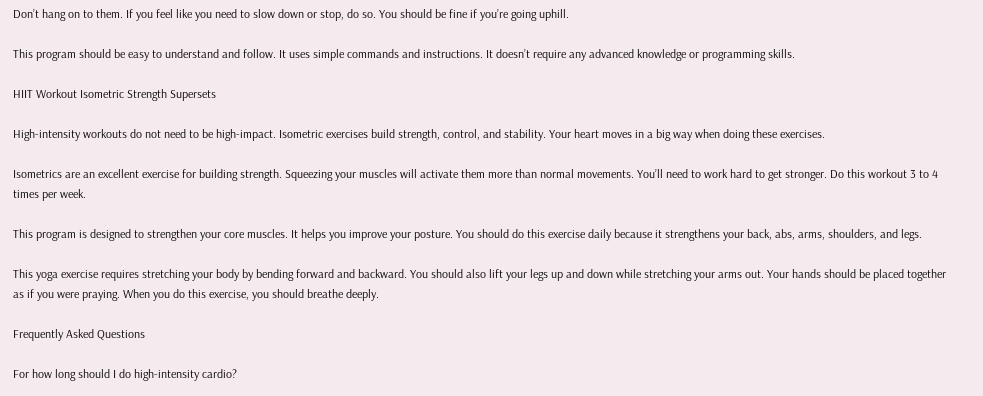Don’t hang on to them. If you feel like you need to slow down or stop, do so. You should be fine if you’re going uphill.

This program should be easy to understand and follow. It uses simple commands and instructions. It doesn’t require any advanced knowledge or programming skills.

HIIT Workout Isometric Strength Supersets

High-intensity workouts do not need to be high-impact. Isometric exercises build strength, control, and stability. Your heart moves in a big way when doing these exercises.

Isometrics are an excellent exercise for building strength. Squeezing your muscles will activate them more than normal movements. You’ll need to work hard to get stronger. Do this workout 3 to 4 times per week.

This program is designed to strengthen your core muscles. It helps you improve your posture. You should do this exercise daily because it strengthens your back, abs, arms, shoulders, and legs.

This yoga exercise requires stretching your body by bending forward and backward. You should also lift your legs up and down while stretching your arms out. Your hands should be placed together as if you were praying. When you do this exercise, you should breathe deeply.

Frequently Asked Questions

For how long should I do high-intensity cardio?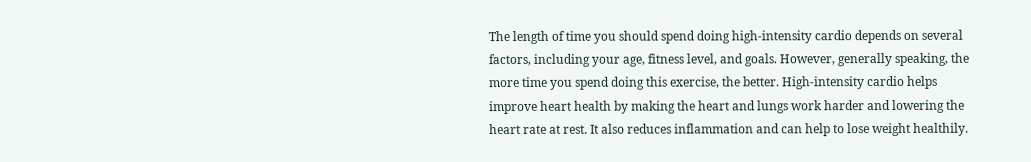The length of time you should spend doing high-intensity cardio depends on several factors, including your age, fitness level, and goals. However, generally speaking, the more time you spend doing this exercise, the better. High-intensity cardio helps improve heart health by making the heart and lungs work harder and lowering the heart rate at rest. It also reduces inflammation and can help to lose weight healthily.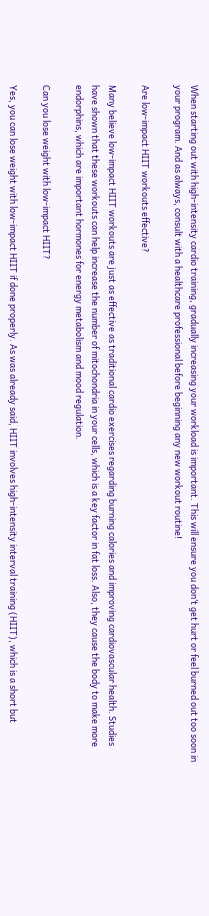When starting out with high-intensity cardio training, gradually increasing your workload is important. This will ensure you don’t get hurt or feel burned out too soon in your program. And as always, consult with a healthcare professional before beginning any new workout routine!

Are low-impact HIIT workouts effective?

Many believe low-impact HIIT workouts are just as effective as traditional cardio exercises regarding burning calories and improving cardiovascular health. Studies have shown that these workouts can help increase the number of mitochondria in your cells, which is a key factor in fat loss. Also, they cause the body to make more endorphins, which are important hormones for energy metabolism and mood regulation.

Can you lose weight with low-impact HIIT?

Yes, you can lose weight with low-impact HIIT if done properly. As was already said, HIIT involves high-intensity interval training (HIIT), which is a short but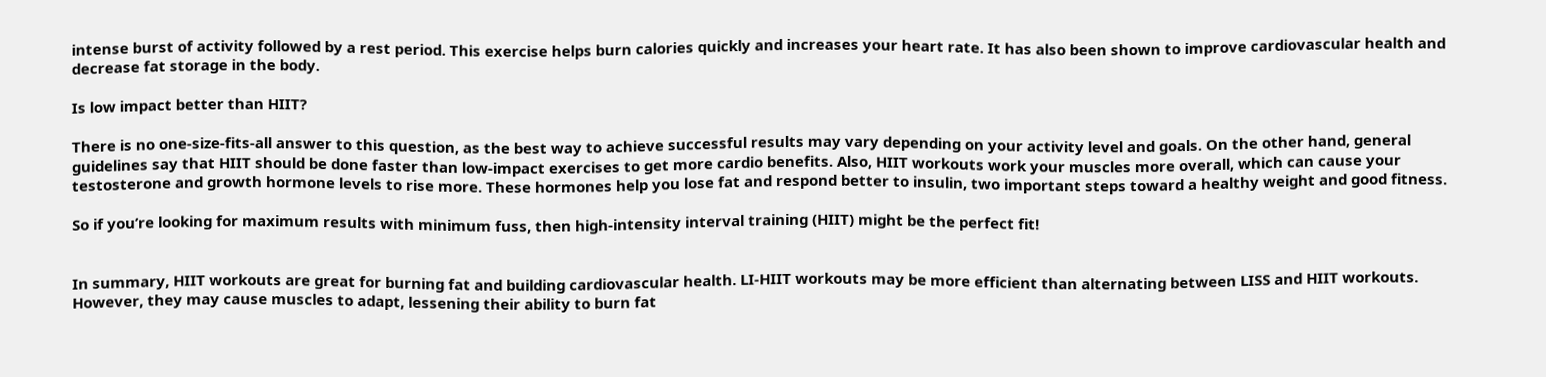intense burst of activity followed by a rest period. This exercise helps burn calories quickly and increases your heart rate. It has also been shown to improve cardiovascular health and decrease fat storage in the body.

Is low impact better than HIIT?

There is no one-size-fits-all answer to this question, as the best way to achieve successful results may vary depending on your activity level and goals. On the other hand, general guidelines say that HIIT should be done faster than low-impact exercises to get more cardio benefits. Also, HIIT workouts work your muscles more overall, which can cause your testosterone and growth hormone levels to rise more. These hormones help you lose fat and respond better to insulin, two important steps toward a healthy weight and good fitness.

So if you’re looking for maximum results with minimum fuss, then high-intensity interval training (HIIT) might be the perfect fit!


In summary, HIIT workouts are great for burning fat and building cardiovascular health. LI-HIIT workouts may be more efficient than alternating between LISS and HIIT workouts. However, they may cause muscles to adapt, lessening their ability to burn fat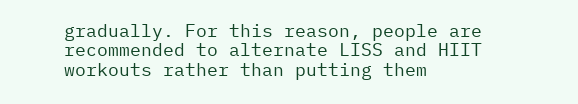gradually. For this reason, people are recommended to alternate LISS and HIIT workouts rather than putting them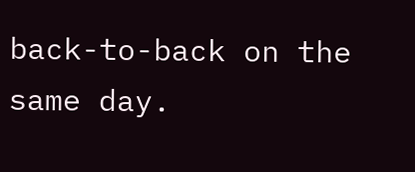back-to-back on the same day.